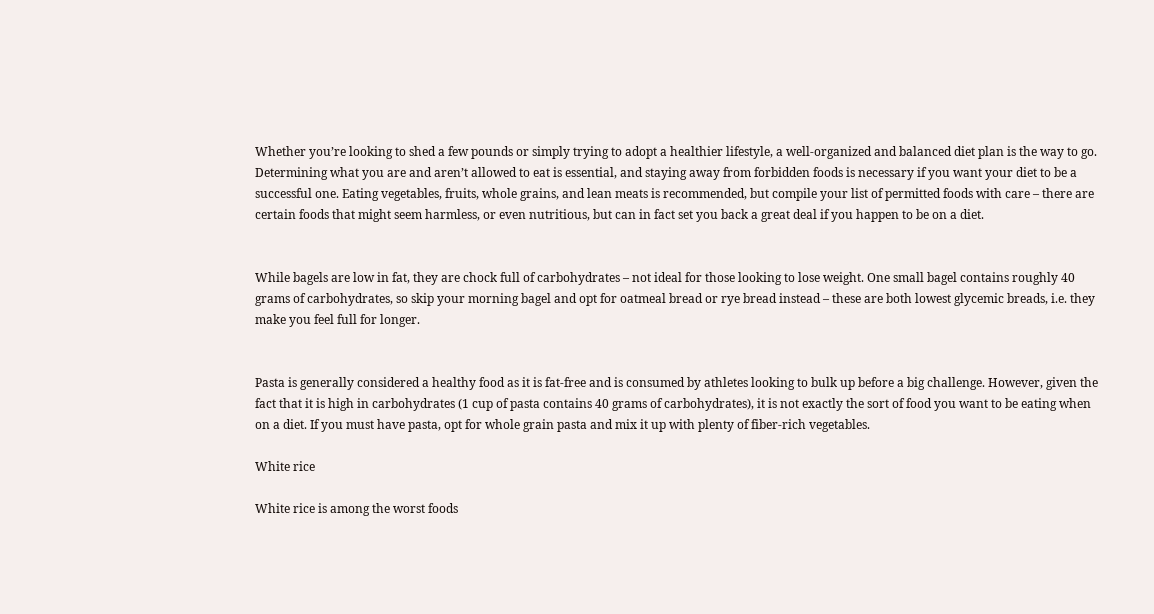Whether you’re looking to shed a few pounds or simply trying to adopt a healthier lifestyle, a well-organized and balanced diet plan is the way to go. Determining what you are and aren’t allowed to eat is essential, and staying away from forbidden foods is necessary if you want your diet to be a successful one. Eating vegetables, fruits, whole grains, and lean meats is recommended, but compile your list of permitted foods with care – there are certain foods that might seem harmless, or even nutritious, but can in fact set you back a great deal if you happen to be on a diet.


While bagels are low in fat, they are chock full of carbohydrates – not ideal for those looking to lose weight. One small bagel contains roughly 40 grams of carbohydrates, so skip your morning bagel and opt for oatmeal bread or rye bread instead – these are both lowest glycemic breads, i.e. they make you feel full for longer.


Pasta is generally considered a healthy food as it is fat-free and is consumed by athletes looking to bulk up before a big challenge. However, given the fact that it is high in carbohydrates (1 cup of pasta contains 40 grams of carbohydrates), it is not exactly the sort of food you want to be eating when on a diet. If you must have pasta, opt for whole grain pasta and mix it up with plenty of fiber-rich vegetables.

White rice

White rice is among the worst foods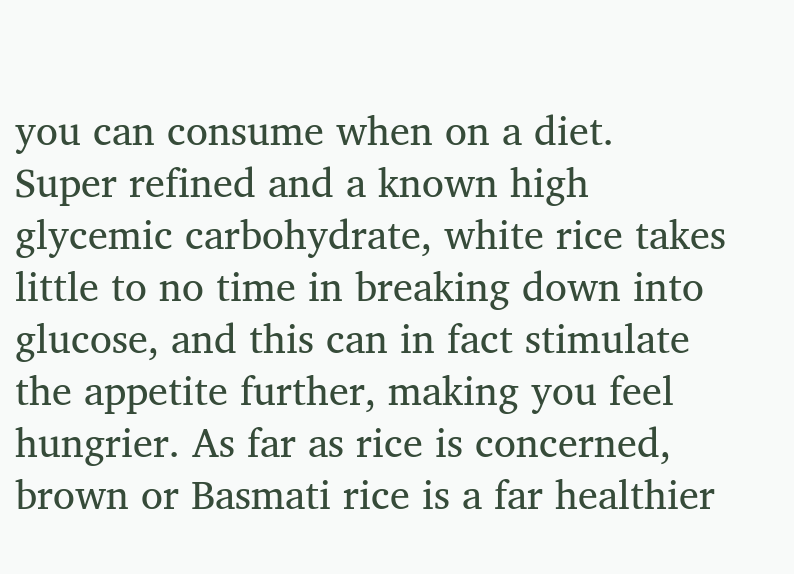you can consume when on a diet.  Super refined and a known high glycemic carbohydrate, white rice takes little to no time in breaking down into glucose, and this can in fact stimulate the appetite further, making you feel hungrier. As far as rice is concerned, brown or Basmati rice is a far healthier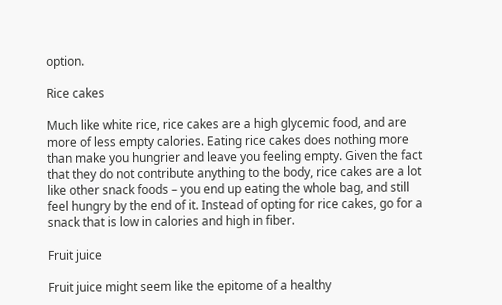option.

Rice cakes

Much like white rice, rice cakes are a high glycemic food, and are more of less empty calories. Eating rice cakes does nothing more than make you hungrier and leave you feeling empty. Given the fact that they do not contribute anything to the body, rice cakes are a lot like other snack foods – you end up eating the whole bag, and still feel hungry by the end of it. Instead of opting for rice cakes, go for a snack that is low in calories and high in fiber.

Fruit juice

Fruit juice might seem like the epitome of a healthy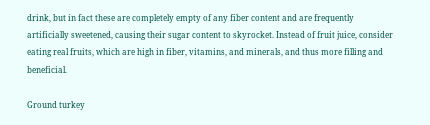drink, but in fact these are completely empty of any fiber content and are frequently artificially sweetened, causing their sugar content to skyrocket. Instead of fruit juice, consider eating real fruits, which are high in fiber, vitamins, and minerals, and thus more filling and beneficial.

Ground turkey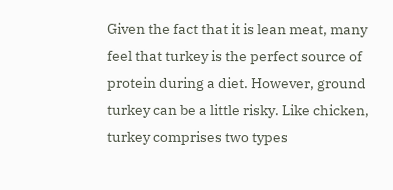Given the fact that it is lean meat, many feel that turkey is the perfect source of protein during a diet. However, ground turkey can be a little risky. Like chicken, turkey comprises two types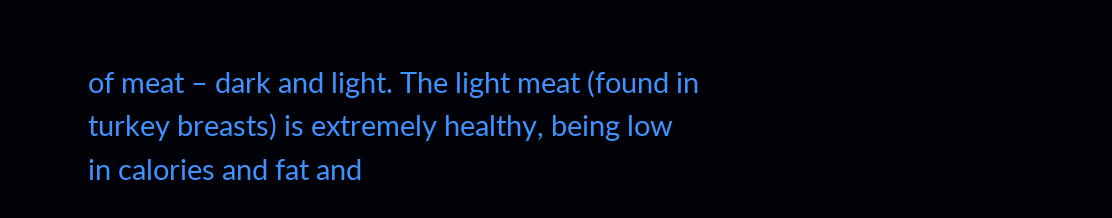of meat – dark and light. The light meat (found in turkey breasts) is extremely healthy, being low in calories and fat and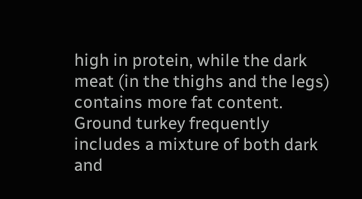high in protein, while the dark meat (in the thighs and the legs) contains more fat content. Ground turkey frequently includes a mixture of both dark and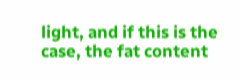light, and if this is the case, the fat content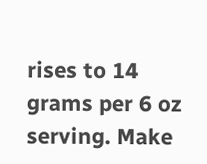rises to 14 grams per 6 oz serving. Make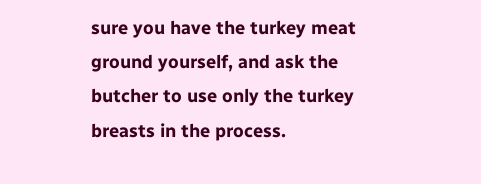sure you have the turkey meat ground yourself, and ask the butcher to use only the turkey breasts in the process.